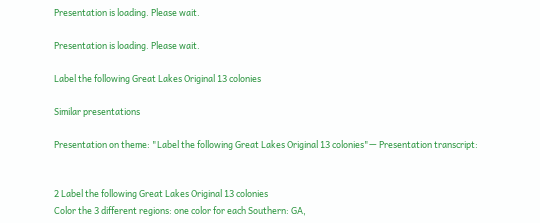Presentation is loading. Please wait.

Presentation is loading. Please wait.

Label the following Great Lakes Original 13 colonies

Similar presentations

Presentation on theme: "Label the following Great Lakes Original 13 colonies"— Presentation transcript:


2 Label the following Great Lakes Original 13 colonies
Color the 3 different regions: one color for each Southern: GA,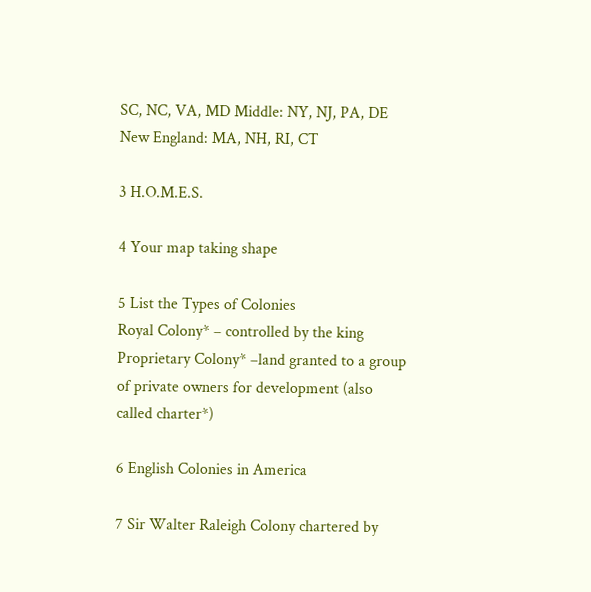SC, NC, VA, MD Middle: NY, NJ, PA, DE New England: MA, NH, RI, CT

3 H.O.M.E.S.

4 Your map taking shape

5 List the Types of Colonies
Royal Colony* – controlled by the king Proprietary Colony* –land granted to a group of private owners for development (also called charter*)

6 English Colonies in America

7 Sir Walter Raleigh Colony chartered by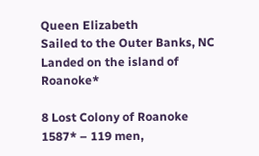Queen Elizabeth
Sailed to the Outer Banks, NC Landed on the island of Roanoke*

8 Lost Colony of Roanoke 1587* – 119 men,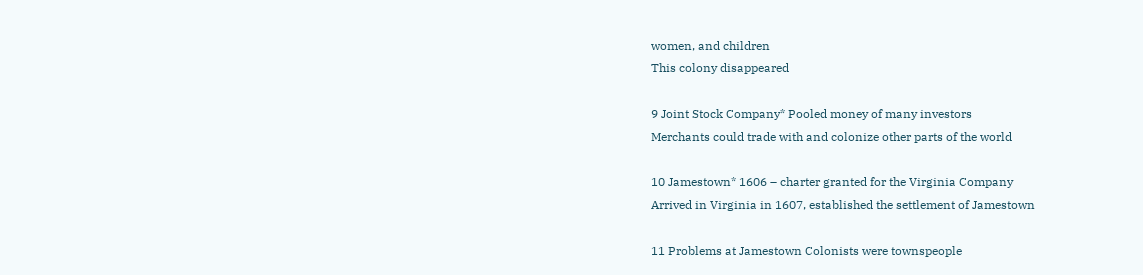women, and children
This colony disappeared

9 Joint Stock Company* Pooled money of many investors
Merchants could trade with and colonize other parts of the world

10 Jamestown* 1606 – charter granted for the Virginia Company
Arrived in Virginia in 1607, established the settlement of Jamestown

11 Problems at Jamestown Colonists were townspeople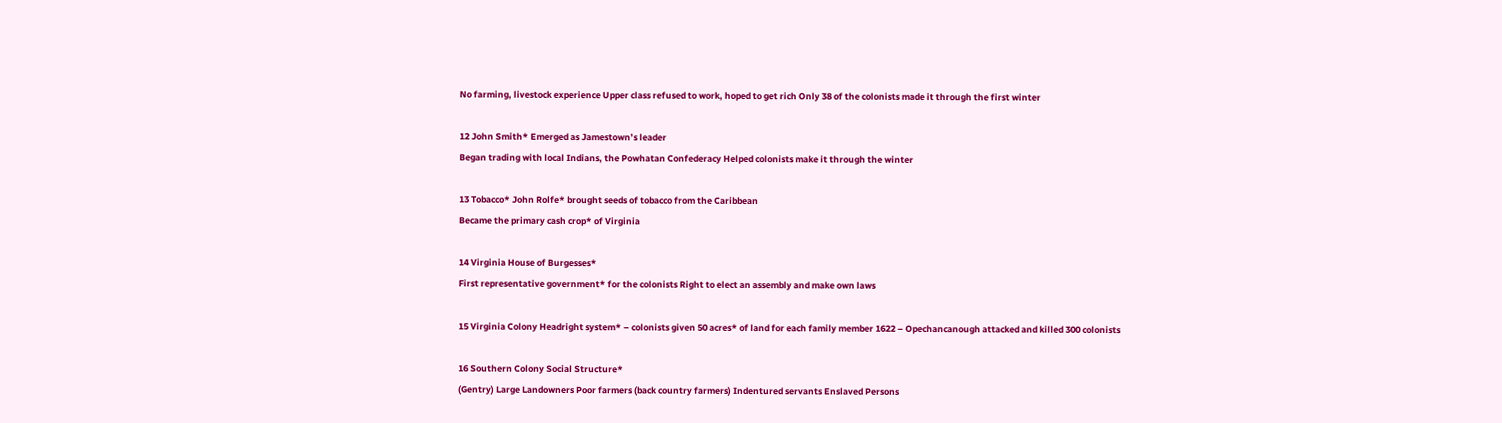No farming, livestock experience Upper class refused to work, hoped to get rich Only 38 of the colonists made it through the first winter

12 John Smith* Emerged as Jamestown’s leader
Began trading with local Indians, the Powhatan Confederacy Helped colonists make it through the winter

13 Tobacco* John Rolfe* brought seeds of tobacco from the Caribbean
Became the primary cash crop* of Virginia

14 Virginia House of Burgesses*
First representative government* for the colonists Right to elect an assembly and make own laws

15 Virginia Colony Headright system* – colonists given 50 acres* of land for each family member 1622 – Opechancanough attacked and killed 300 colonists

16 Southern Colony Social Structure*
(Gentry) Large Landowners Poor farmers (back country farmers) Indentured servants Enslaved Persons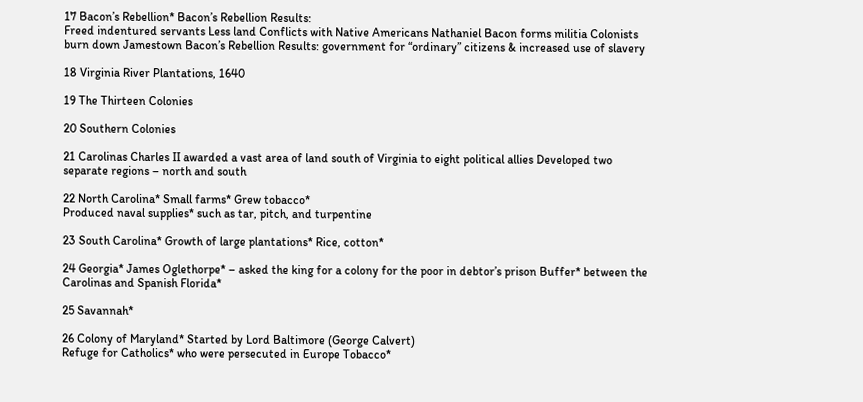17 Bacon’s Rebellion* Bacon’s Rebellion Results:
Freed indentured servants Less land Conflicts with Native Americans Nathaniel Bacon forms militia Colonists burn down Jamestown Bacon’s Rebellion Results: government for “ordinary” citizens & increased use of slavery

18 Virginia River Plantations, 1640

19 The Thirteen Colonies

20 Southern Colonies

21 Carolinas Charles II awarded a vast area of land south of Virginia to eight political allies Developed two separate regions – north and south

22 North Carolina* Small farms* Grew tobacco*
Produced naval supplies* such as tar, pitch, and turpentine

23 South Carolina* Growth of large plantations* Rice, cotton*

24 Georgia* James Oglethorpe* – asked the king for a colony for the poor in debtor’s prison Buffer* between the Carolinas and Spanish Florida*

25 Savannah*

26 Colony of Maryland* Started by Lord Baltimore (George Calvert)
Refuge for Catholics* who were persecuted in Europe Tobacco*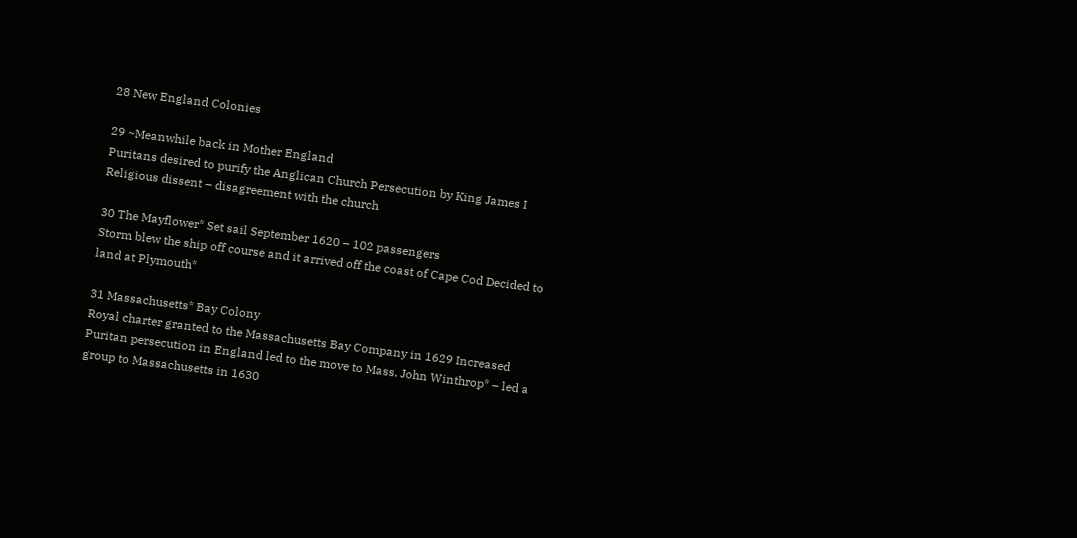28 New England Colonies

29 ~Meanwhile back in Mother England
Puritans desired to purify the Anglican Church Persecution by King James I Religious dissent – disagreement with the church

30 The Mayflower* Set sail September 1620 – 102 passengers
Storm blew the ship off course and it arrived off the coast of Cape Cod Decided to land at Plymouth*

31 Massachusetts* Bay Colony
Royal charter granted to the Massachusetts Bay Company in 1629 Increased Puritan persecution in England led to the move to Mass. John Winthrop* – led a group to Massachusetts in 1630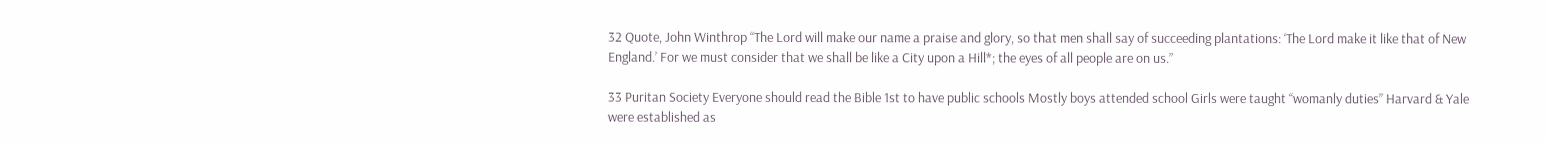32 Quote, John Winthrop “The Lord will make our name a praise and glory, so that men shall say of succeeding plantations: ‘The Lord make it like that of New England.’ For we must consider that we shall be like a City upon a Hill*; the eyes of all people are on us.”

33 Puritan Society Everyone should read the Bible 1st to have public schools Mostly boys attended school Girls were taught “womanly duties” Harvard & Yale were established as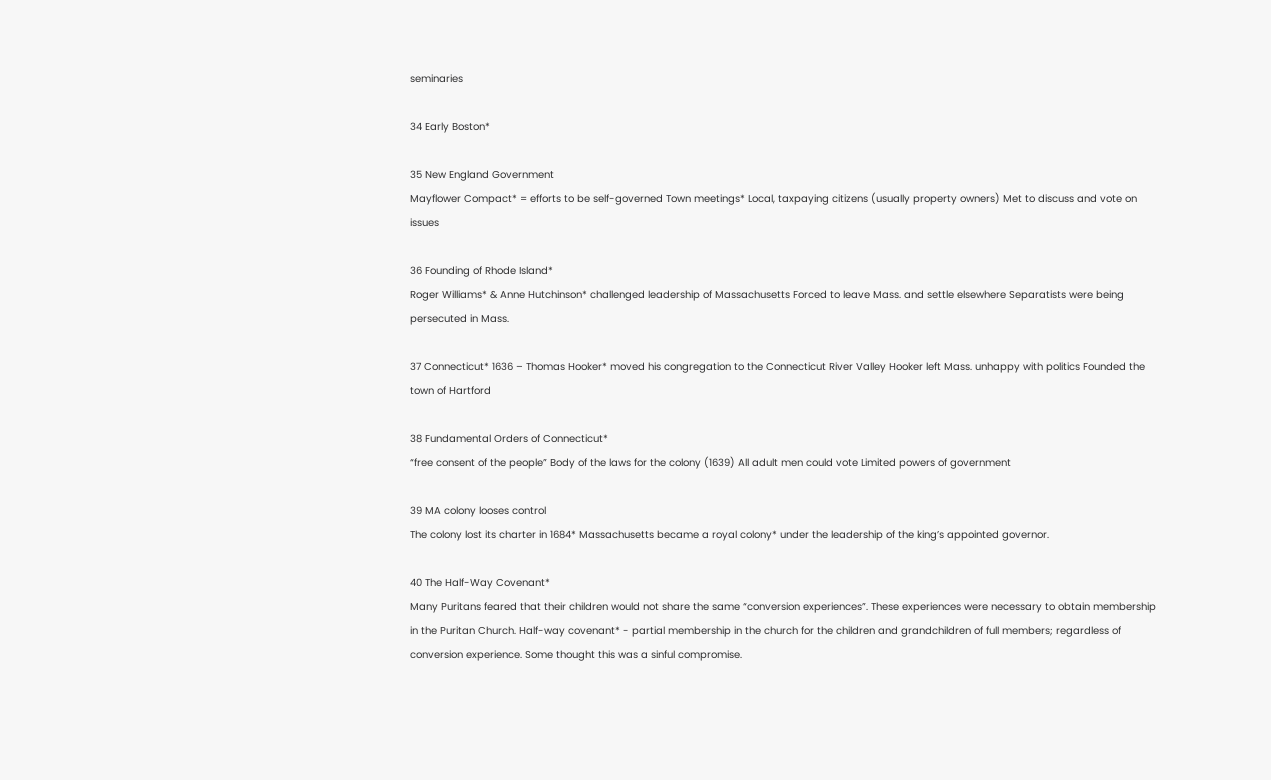seminaries

34 Early Boston*

35 New England Government
Mayflower Compact* = efforts to be self-governed Town meetings* Local, taxpaying citizens (usually property owners) Met to discuss and vote on issues

36 Founding of Rhode Island*
Roger Williams* & Anne Hutchinson* challenged leadership of Massachusetts Forced to leave Mass. and settle elsewhere Separatists were being persecuted in Mass.

37 Connecticut* 1636 – Thomas Hooker* moved his congregation to the Connecticut River Valley Hooker left Mass. unhappy with politics Founded the town of Hartford

38 Fundamental Orders of Connecticut*
“free consent of the people” Body of the laws for the colony (1639) All adult men could vote Limited powers of government

39 MA colony looses control
The colony lost its charter in 1684* Massachusetts became a royal colony* under the leadership of the king’s appointed governor.

40 The Half-Way Covenant*
Many Puritans feared that their children would not share the same “conversion experiences”. These experiences were necessary to obtain membership in the Puritan Church. Half-way covenant* - partial membership in the church for the children and grandchildren of full members; regardless of conversion experience. Some thought this was a sinful compromise.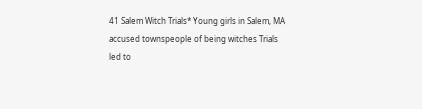41 Salem Witch Trials* Young girls in Salem, MA accused townspeople of being witches Trials led to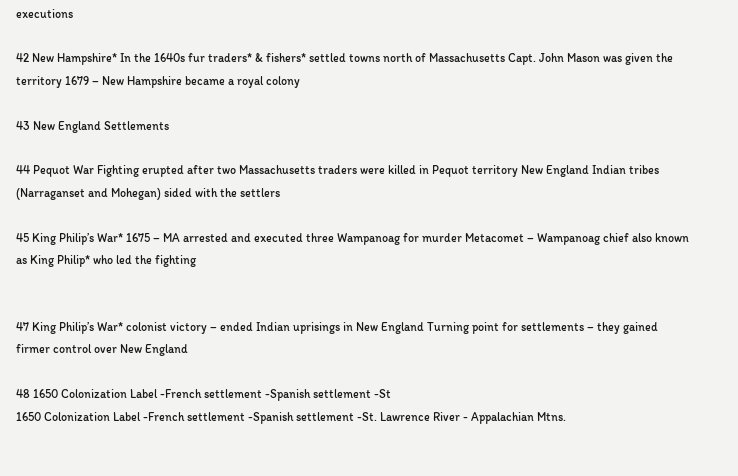executions

42 New Hampshire* In the 1640s fur traders* & fishers* settled towns north of Massachusetts Capt. John Mason was given the territory 1679 – New Hampshire became a royal colony

43 New England Settlements

44 Pequot War Fighting erupted after two Massachusetts traders were killed in Pequot territory New England Indian tribes (Narraganset and Mohegan) sided with the settlers

45 King Philip’s War* 1675 – MA arrested and executed three Wampanoag for murder Metacomet – Wampanoag chief also known as King Philip* who led the fighting


47 King Philip’s War* colonist victory – ended Indian uprisings in New England Turning point for settlements – they gained firmer control over New England

48 1650 Colonization Label -French settlement -Spanish settlement -St
1650 Colonization Label -French settlement -Spanish settlement -St. Lawrence River - Appalachian Mtns.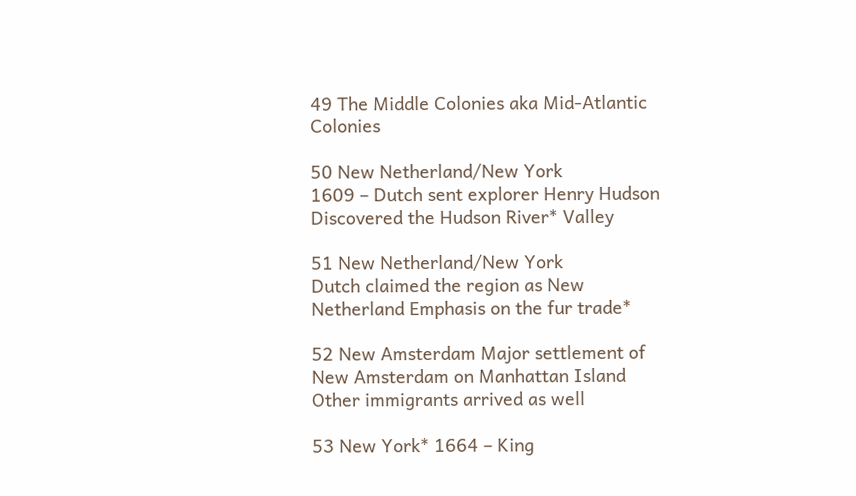49 The Middle Colonies aka Mid-Atlantic Colonies

50 New Netherland/New York
1609 – Dutch sent explorer Henry Hudson Discovered the Hudson River* Valley

51 New Netherland/New York
Dutch claimed the region as New Netherland Emphasis on the fur trade*

52 New Amsterdam Major settlement of New Amsterdam on Manhattan Island
Other immigrants arrived as well

53 New York* 1664 – King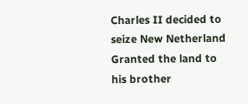Charles II decided to seize New Netherland
Granted the land to his brother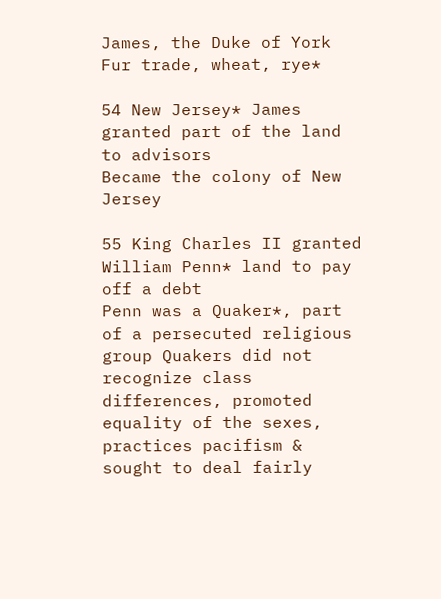James, the Duke of York Fur trade, wheat, rye*

54 New Jersey* James granted part of the land to advisors
Became the colony of New Jersey

55 King Charles II granted William Penn* land to pay off a debt
Penn was a Quaker*, part of a persecuted religious group Quakers did not recognize class differences, promoted equality of the sexes, practices pacifism & sought to deal fairly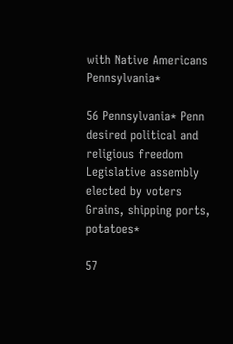with Native Americans Pennsylvania*

56 Pennsylvania* Penn desired political and religious freedom
Legislative assembly elected by voters Grains, shipping ports, potatoes*

57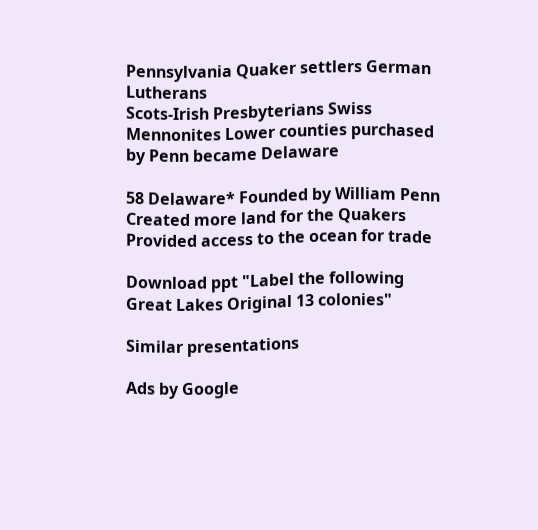Pennsylvania Quaker settlers German Lutherans
Scots-Irish Presbyterians Swiss Mennonites Lower counties purchased by Penn became Delaware

58 Delaware* Founded by William Penn Created more land for the Quakers
Provided access to the ocean for trade

Download ppt "Label the following Great Lakes Original 13 colonies"

Similar presentations

Ads by Google